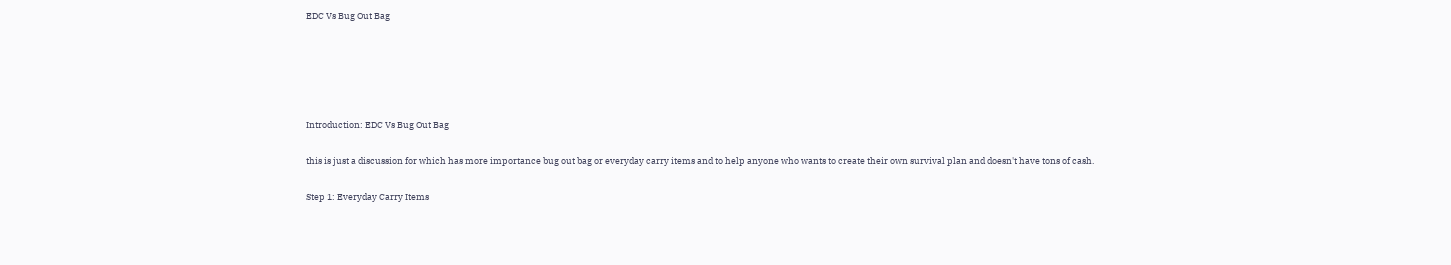EDC Vs Bug Out Bag





Introduction: EDC Vs Bug Out Bag

this is just a discussion for which has more importance bug out bag or everyday carry items and to help anyone who wants to create their own survival plan and doesn't have tons of cash.

Step 1: Everyday Carry Items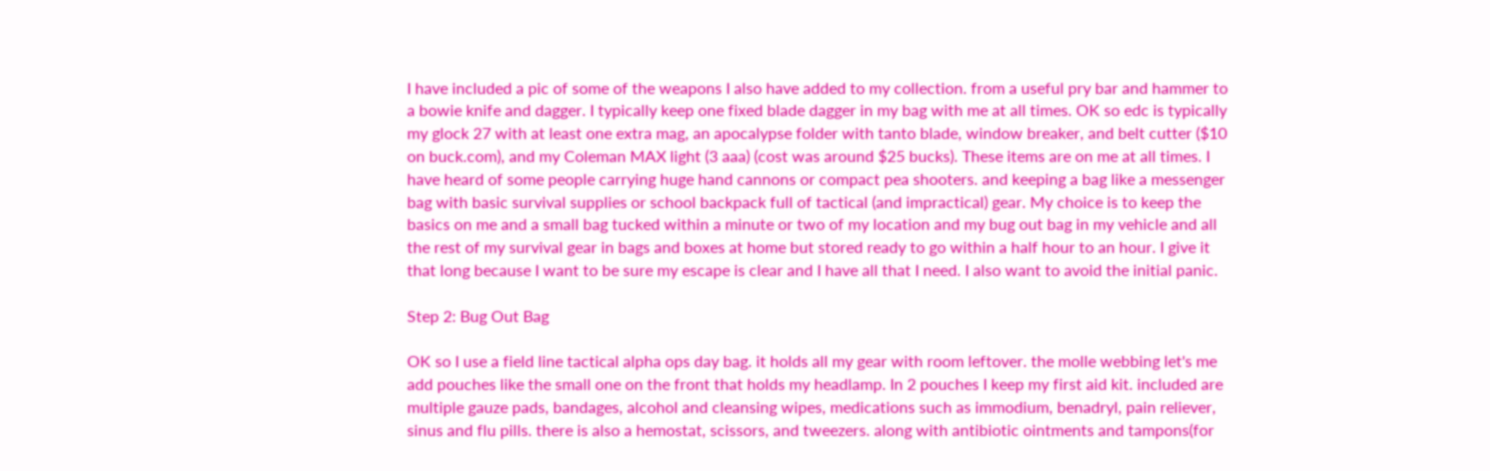I have included a pic of some of the weapons I also have added to my collection. from a useful pry bar and hammer to a bowie knife and dagger. I typically keep one fixed blade dagger in my bag with me at all times. OK so edc is typically my glock 27 with at least one extra mag, an apocalypse folder with tanto blade, window breaker, and belt cutter ($10 on buck.com), and my Coleman MAX light (3 aaa) (cost was around $25 bucks). These items are on me at all times. I have heard of some people carrying huge hand cannons or compact pea shooters. and keeping a bag like a messenger bag with basic survival supplies or school backpack full of tactical (and impractical) gear. My choice is to keep the basics on me and a small bag tucked within a minute or two of my location and my bug out bag in my vehicle and all the rest of my survival gear in bags and boxes at home but stored ready to go within a half hour to an hour. I give it that long because I want to be sure my escape is clear and I have all that I need. I also want to avoid the initial panic.

Step 2: Bug Out Bag

OK so I use a field line tactical alpha ops day bag. it holds all my gear with room leftover. the molle webbing let's me add pouches like the small one on the front that holds my headlamp. In 2 pouches I keep my first aid kit. included are multiple gauze pads, bandages, alcohol and cleansing wipes, medications such as immodium, benadryl, pain reliever, sinus and flu pills. there is also a hemostat, scissors, and tweezers. along with antibiotic ointments and tampons(for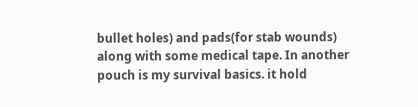bullet holes) and pads(for stab wounds) along with some medical tape. In another pouch is my survival basics. it hold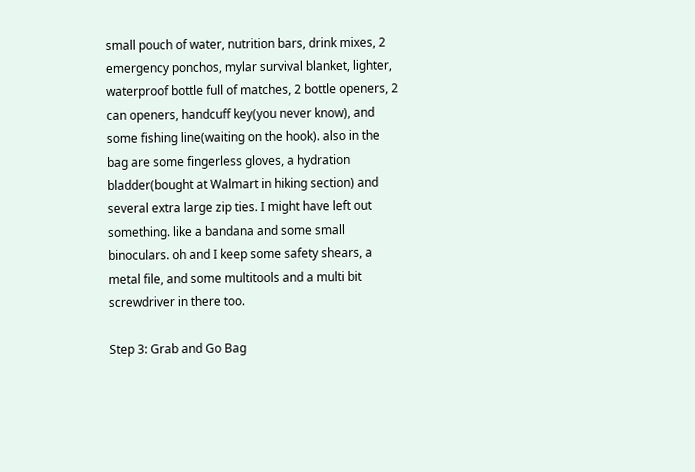small pouch of water, nutrition bars, drink mixes, 2 emergency ponchos, mylar survival blanket, lighter, waterproof bottle full of matches, 2 bottle openers, 2 can openers, handcuff key(you never know), and some fishing line(waiting on the hook). also in the bag are some fingerless gloves, a hydration bladder(bought at Walmart in hiking section) and several extra large zip ties. I might have left out something. like a bandana and some small binoculars. oh and I keep some safety shears, a metal file, and some multitools and a multi bit screwdriver in there too.

Step 3: Grab and Go Bag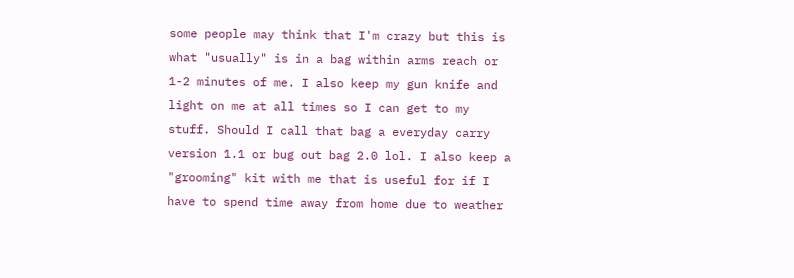some people may think that I'm crazy but this is what "usually" is in a bag within arms reach or 1-2 minutes of me. I also keep my gun knife and light on me at all times so I can get to my stuff. Should I call that bag a everyday carry version 1.1 or bug out bag 2.0 lol. I also keep a "grooming" kit with me that is useful for if I have to spend time away from home due to weather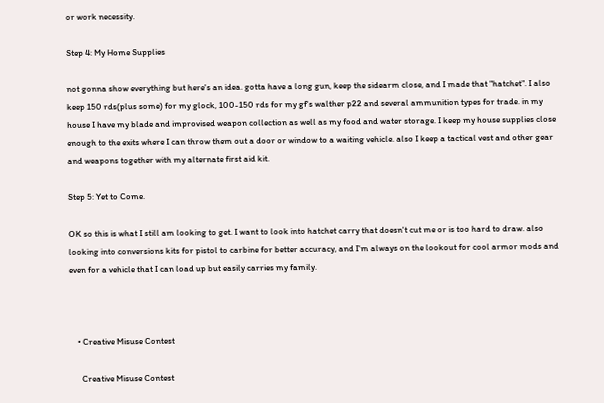or work necessity.

Step 4: My Home Supplies

not gonna show everything but here's an idea. gotta have a long gun, keep the sidearm close, and I made that "hatchet". I also keep 150 rds(plus some) for my glock, 100-150 rds for my gf's walther p22 and several ammunition types for trade. in my house I have my blade and improvised weapon collection as well as my food and water storage. I keep my house supplies close enough to the exits where I can throw them out a door or window to a waiting vehicle. also I keep a tactical vest and other gear and weapons together with my alternate first aid kit.

Step 5: Yet to Come.

OK so this is what I still am looking to get. I want to look into hatchet carry that doesn't cut me or is too hard to draw. also looking into conversions kits for pistol to carbine for better accuracy, and I'm always on the lookout for cool armor mods and even for a vehicle that I can load up but easily carries my family.



    • Creative Misuse Contest

      Creative Misuse Contest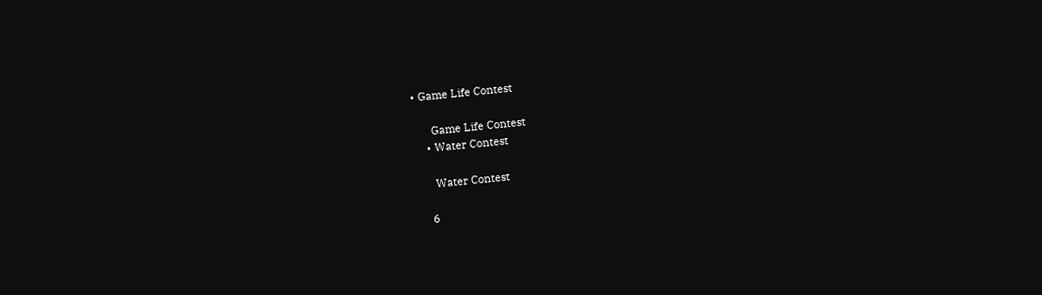• Game Life Contest

      Game Life Contest
    • Water Contest

      Water Contest

    6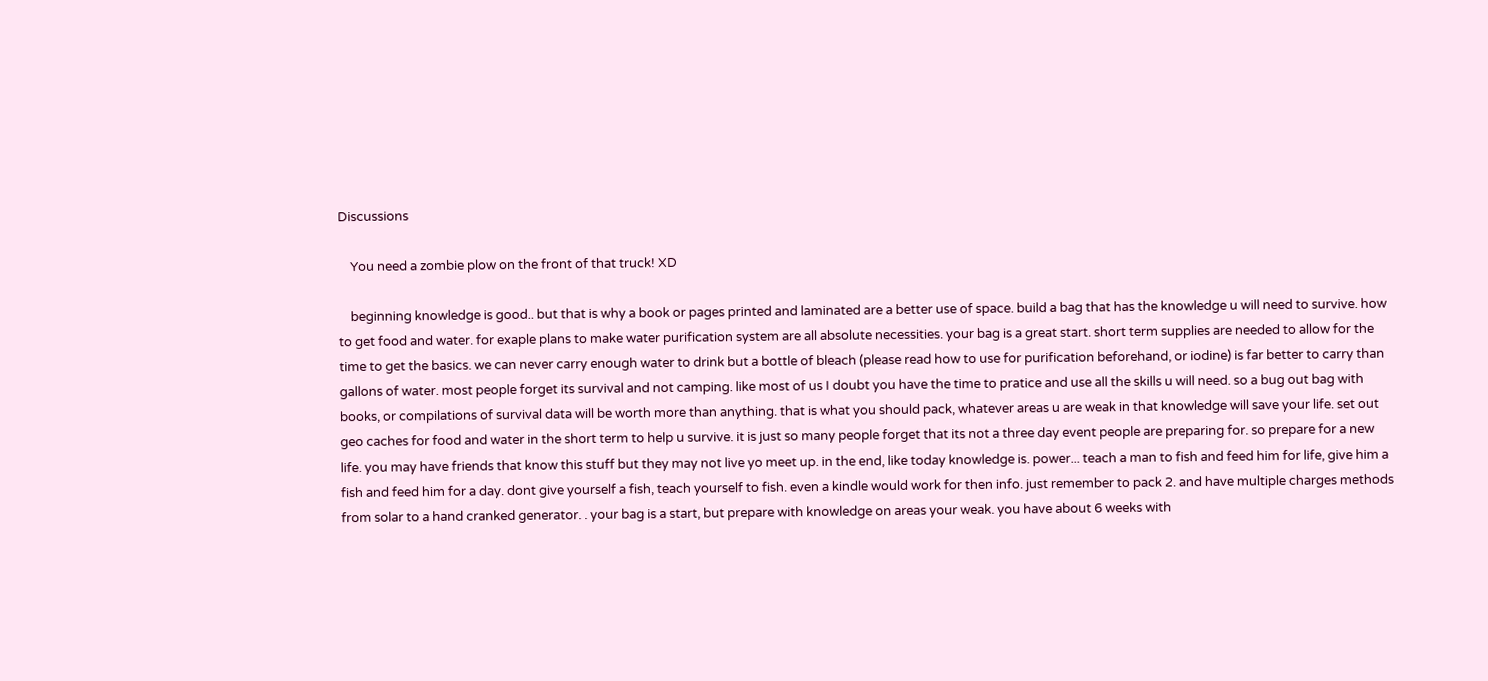Discussions

    You need a zombie plow on the front of that truck! XD

    beginning knowledge is good.. but that is why a book or pages printed and laminated are a better use of space. build a bag that has the knowledge u will need to survive. how to get food and water. for exaple plans to make water purification system are all absolute necessities. your bag is a great start. short term supplies are needed to allow for the time to get the basics. we can never carry enough water to drink but a bottle of bleach (please read how to use for purification beforehand, or iodine) is far better to carry than gallons of water. most people forget its survival and not camping. like most of us I doubt you have the time to pratice and use all the skills u will need. so a bug out bag with books, or compilations of survival data will be worth more than anything. that is what you should pack, whatever areas u are weak in that knowledge will save your life. set out geo caches for food and water in the short term to help u survive. it is just so many people forget that its not a three day event people are preparing for. so prepare for a new life. you may have friends that know this stuff but they may not live yo meet up. in the end, like today knowledge is. power... teach a man to fish and feed him for life, give him a fish and feed him for a day. dont give yourself a fish, teach yourself to fish. even a kindle would work for then info. just remember to pack 2. and have multiple charges methods from solar to a hand cranked generator. . your bag is a start, but prepare with knowledge on areas your weak. you have about 6 weeks with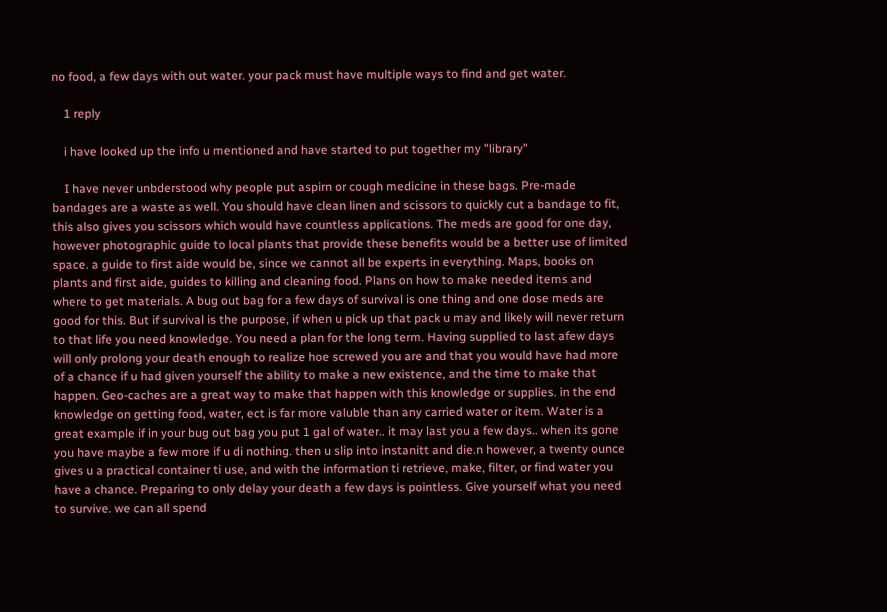no food, a few days with out water. your pack must have multiple ways to find and get water.

    1 reply

    i have looked up the info u mentioned and have started to put together my "library"

    I have never unbderstood why people put aspirn or cough medicine in these bags. Pre-made bandages are a waste as well. You should have clean linen and scissors to quickly cut a bandage to fit, this also gives you scissors which would have countless applications. The meds are good for one day, however photographic guide to local plants that provide these benefits would be a better use of limited space. a guide to first aide would be, since we cannot all be experts in everything. Maps, books on plants and first aide, guides to killing and cleaning food. Plans on how to make needed items and where to get materials. A bug out bag for a few days of survival is one thing and one dose meds are good for this. But if survival is the purpose, if when u pick up that pack u may and likely will never return to that life you need knowledge. You need a plan for the long term. Having supplied to last afew days will only prolong your death enough to realize hoe screwed you are and that you would have had more of a chance if u had given yourself the ability to make a new existence, and the time to make that happen. Geo-caches are a great way to make that happen with this knowledge or supplies. in the end knowledge on getting food, water, ect is far more valuble than any carried water or item. Water is a great example if in your bug out bag you put 1 gal of water.. it may last you a few days.. when its gone you have maybe a few more if u di nothing. then u slip into instanitt and die.n however, a twenty ounce gives u a practical container ti use, and with the information ti retrieve, make, filter, or find water you have a chance. Preparing to only delay your death a few days is pointless. Give yourself what you need to survive. we can all spend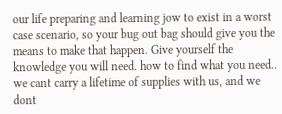our life preparing and learning jow to exist in a worst case scenario, so your bug out bag should give you the means to make that happen. Give yourself the knowledge you will need. how to find what you need.. we cant carry a lifetime of supplies with us, and we dont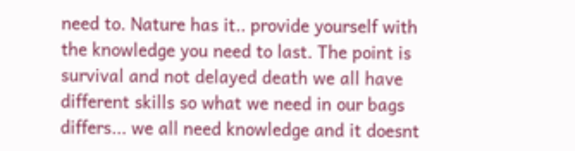need to. Nature has it.. provide yourself with the knowledge you need to last. The point is survival and not delayed death we all have different skills so what we need in our bags differs... we all need knowledge and it doesnt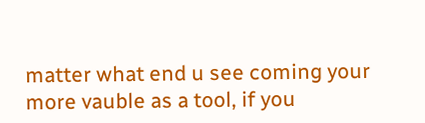matter what end u see coming your more vauble as a tool, if you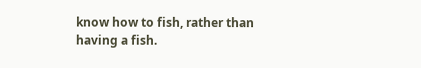know how to fish, rather than having a fish.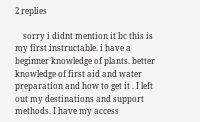2 replies

    sorry i didnt mention it bc this is my first instructable. i have a beginner knowledge of plants. better knowledge of first aid and water preparation and how to get it . I left out my destinations and support methods. I have my access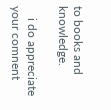to books and knowledge.

    i do appreciate your comnent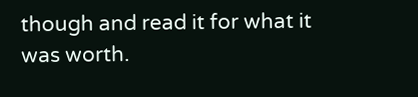though and read it for what it was worth.